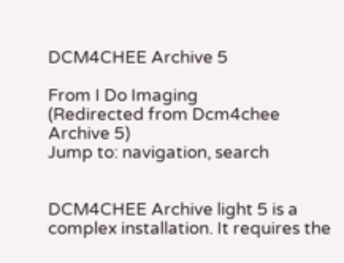DCM4CHEE Archive 5

From I Do Imaging
(Redirected from Dcm4chee Archive 5)
Jump to: navigation, search


DCM4CHEE Archive light 5 is a complex installation. It requires the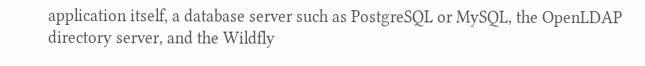application itself, a database server such as PostgreSQL or MySQL, the OpenLDAP directory server, and the Wildfly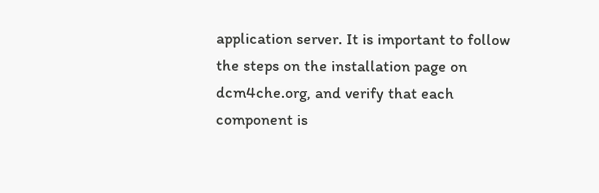application server. It is important to follow the steps on the installation page on dcm4che.org, and verify that each component is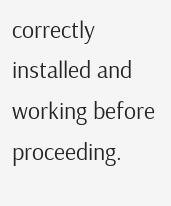correctly installed and working before proceeding.